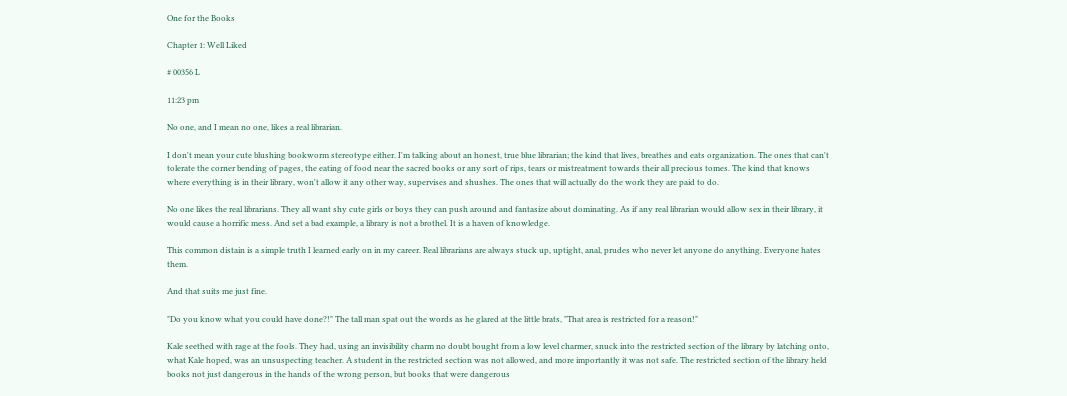One for the Books

Chapter 1: Well Liked

# 00356 L

11:23 pm

No one, and I mean no one, likes a real librarian.

I don't mean your cute blushing bookworm stereotype either. I'm talking about an honest, true blue librarian; the kind that lives, breathes and eats organization. The ones that can't tolerate the corner bending of pages, the eating of food near the sacred books or any sort of rips, tears or mistreatment towards their all precious tomes. The kind that knows where everything is in their library, won't allow it any other way, supervises and shushes. The ones that will actually do the work they are paid to do.

No one likes the real librarians. They all want shy cute girls or boys they can push around and fantasize about dominating. As if any real librarian would allow sex in their library, it would cause a horrific mess. And set a bad example, a library is not a brothel. It is a haven of knowledge.

This common distain is a simple truth I learned early on in my career. Real librarians are always stuck up, uptight, anal, prudes who never let anyone do anything. Everyone hates them.

And that suits me just fine.

"Do you know what you could have done?!" The tall man spat out the words as he glared at the little brats, "That area is restricted for a reason!"

Kale seethed with rage at the fools. They had, using an invisibility charm no doubt bought from a low level charmer, snuck into the restricted section of the library by latching onto, what Kale hoped, was an unsuspecting teacher. A student in the restricted section was not allowed, and more importantly it was not safe. The restricted section of the library held books not just dangerous in the hands of the wrong person, but books that were dangerous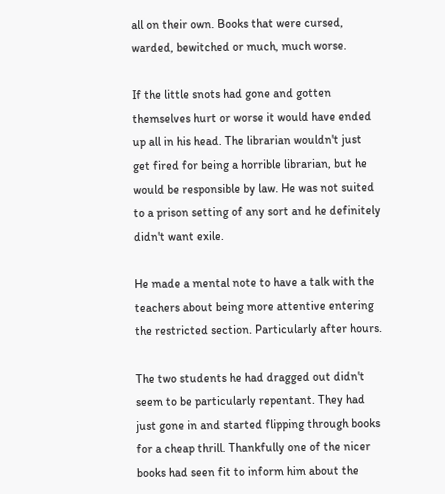all on their own. Books that were cursed, warded, bewitched or much, much worse.

If the little snots had gone and gotten themselves hurt or worse it would have ended up all in his head. The librarian wouldn't just get fired for being a horrible librarian, but he would be responsible by law. He was not suited to a prison setting of any sort and he definitely didn't want exile.

He made a mental note to have a talk with the teachers about being more attentive entering the restricted section. Particularly after hours.

The two students he had dragged out didn't seem to be particularly repentant. They had just gone in and started flipping through books for a cheap thrill. Thankfully one of the nicer books had seen fit to inform him about the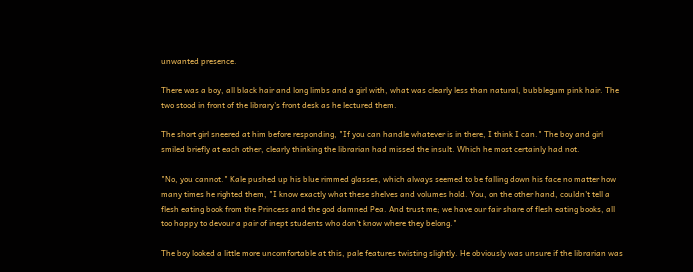unwanted presence.

There was a boy, all black hair and long limbs and a girl with, what was clearly less than natural, bubblegum pink hair. The two stood in front of the library's front desk as he lectured them.

The short girl sneered at him before responding, "If you can handle whatever is in there, I think I can." The boy and girl smiled briefly at each other, clearly thinking the librarian had missed the insult. Which he most certainly had not.

"No, you cannot." Kale pushed up his blue rimmed glasses, which always seemed to be falling down his face no matter how many times he righted them, "I know exactly what these shelves and volumes hold. You, on the other hand, couldn't tell a flesh eating book from the Princess and the god damned Pea. And trust me; we have our fair share of flesh eating books, all too happy to devour a pair of inept students who don't know where they belong."

The boy looked a little more uncomfortable at this, pale features twisting slightly. He obviously was unsure if the librarian was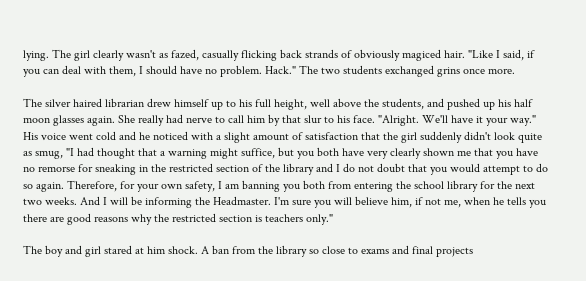lying. The girl clearly wasn't as fazed, casually flicking back strands of obviously magiced hair. "Like I said, if you can deal with them, I should have no problem. Hack." The two students exchanged grins once more.

The silver haired librarian drew himself up to his full height, well above the students, and pushed up his half moon glasses again. She really had nerve to call him by that slur to his face. "Alright. We'll have it your way." His voice went cold and he noticed with a slight amount of satisfaction that the girl suddenly didn't look quite as smug, "I had thought that a warning might suffice, but you both have very clearly shown me that you have no remorse for sneaking in the restricted section of the library and I do not doubt that you would attempt to do so again. Therefore, for your own safety, I am banning you both from entering the school library for the next two weeks. And I will be informing the Headmaster. I'm sure you will believe him, if not me, when he tells you there are good reasons why the restricted section is teachers only."

The boy and girl stared at him shock. A ban from the library so close to exams and final projects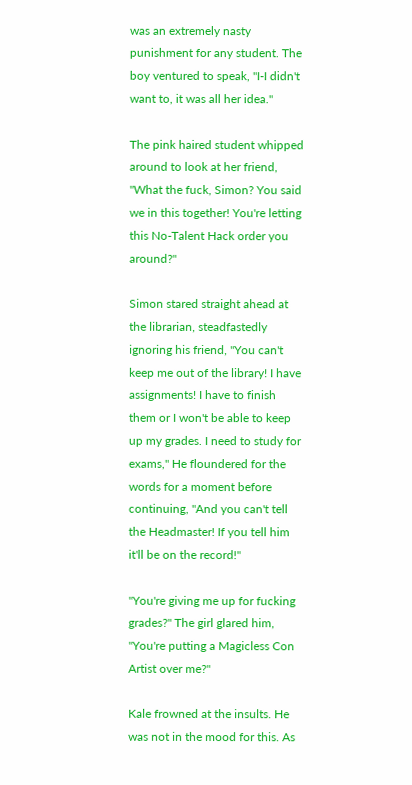was an extremely nasty punishment for any student. The boy ventured to speak, "I-I didn't want to, it was all her idea."

The pink haired student whipped around to look at her friend, "What the fuck, Simon? You said we in this together! You're letting this No-Talent Hack order you around?"

Simon stared straight ahead at the librarian, steadfastedly ignoring his friend, "You can't keep me out of the library! I have assignments! I have to finish them or I won't be able to keep up my grades. I need to study for exams," He floundered for the words for a moment before continuing, "And you can't tell the Headmaster! If you tell him it'll be on the record!"

"You're giving me up for fucking grades?" The girl glared him, "You're putting a Magicless Con Artist over me?"

Kale frowned at the insults. He was not in the mood for this. As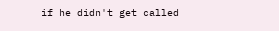if he didn't get called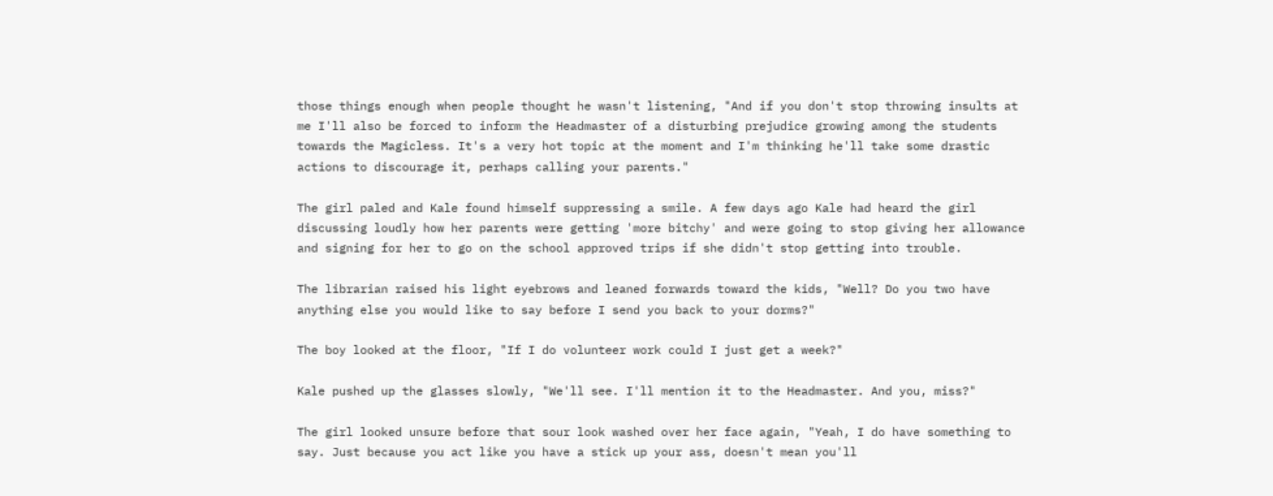those things enough when people thought he wasn't listening, "And if you don't stop throwing insults at me I'll also be forced to inform the Headmaster of a disturbing prejudice growing among the students towards the Magicless. It's a very hot topic at the moment and I'm thinking he'll take some drastic actions to discourage it, perhaps calling your parents."

The girl paled and Kale found himself suppressing a smile. A few days ago Kale had heard the girl discussing loudly how her parents were getting 'more bitchy' and were going to stop giving her allowance and signing for her to go on the school approved trips if she didn't stop getting into trouble.

The librarian raised his light eyebrows and leaned forwards toward the kids, "Well? Do you two have anything else you would like to say before I send you back to your dorms?"

The boy looked at the floor, "If I do volunteer work could I just get a week?"

Kale pushed up the glasses slowly, "We'll see. I'll mention it to the Headmaster. And you, miss?"

The girl looked unsure before that sour look washed over her face again, "Yeah, I do have something to say. Just because you act like you have a stick up your ass, doesn't mean you'll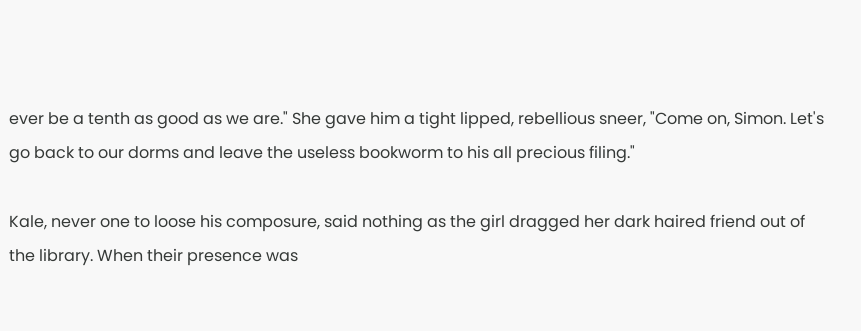ever be a tenth as good as we are." She gave him a tight lipped, rebellious sneer, "Come on, Simon. Let's go back to our dorms and leave the useless bookworm to his all precious filing."

Kale, never one to loose his composure, said nothing as the girl dragged her dark haired friend out of the library. When their presence was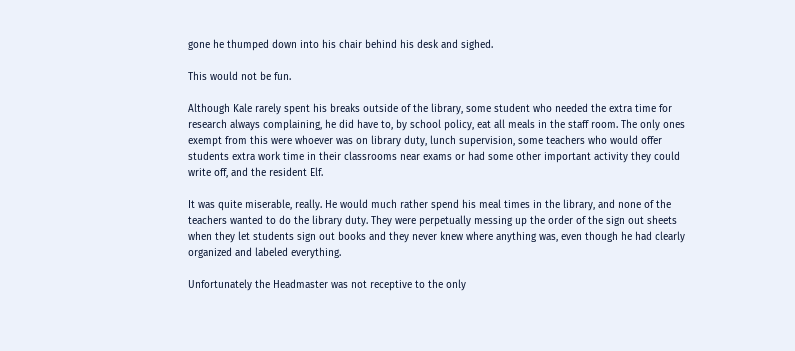gone he thumped down into his chair behind his desk and sighed.

This would not be fun.

Although Kale rarely spent his breaks outside of the library, some student who needed the extra time for research always complaining, he did have to, by school policy, eat all meals in the staff room. The only ones exempt from this were whoever was on library duty, lunch supervision, some teachers who would offer students extra work time in their classrooms near exams or had some other important activity they could write off, and the resident Elf.

It was quite miserable, really. He would much rather spend his meal times in the library, and none of the teachers wanted to do the library duty. They were perpetually messing up the order of the sign out sheets when they let students sign out books and they never knew where anything was, even though he had clearly organized and labeled everything.

Unfortunately the Headmaster was not receptive to the only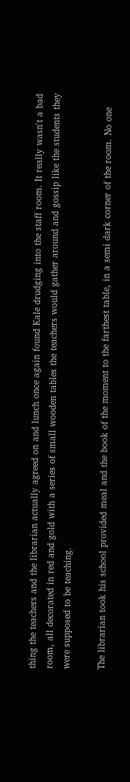thing the teachers and the librarian actually agreed on and lunch once again found Kale drudging into the staff room. It really wasn't a bad room, all decorated in red and gold with a series of small wooden tables the teachers would gather around and gossip like the students they were supposed to be teaching.

The librarian took his school provided meal and the book of the moment to the farthest table, in a semi dark corner of the room. No one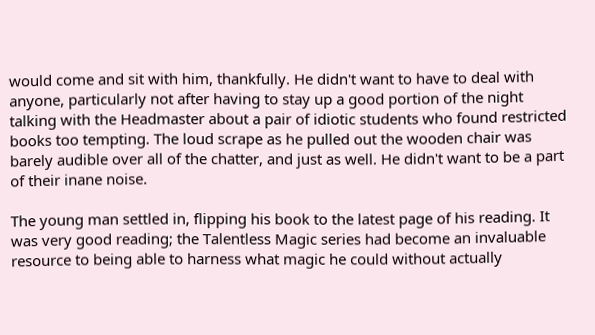would come and sit with him, thankfully. He didn't want to have to deal with anyone, particularly not after having to stay up a good portion of the night talking with the Headmaster about a pair of idiotic students who found restricted books too tempting. The loud scrape as he pulled out the wooden chair was barely audible over all of the chatter, and just as well. He didn't want to be a part of their inane noise.

The young man settled in, flipping his book to the latest page of his reading. It was very good reading; the Talentless Magic series had become an invaluable resource to being able to harness what magic he could without actually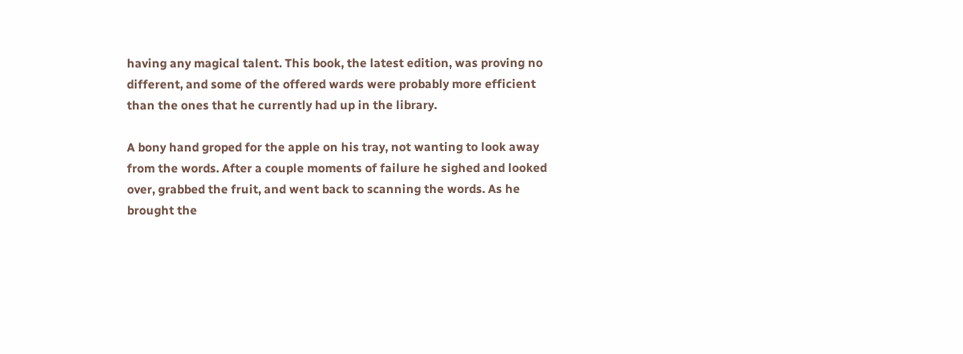having any magical talent. This book, the latest edition, was proving no different, and some of the offered wards were probably more efficient than the ones that he currently had up in the library.

A bony hand groped for the apple on his tray, not wanting to look away from the words. After a couple moments of failure he sighed and looked over, grabbed the fruit, and went back to scanning the words. As he brought the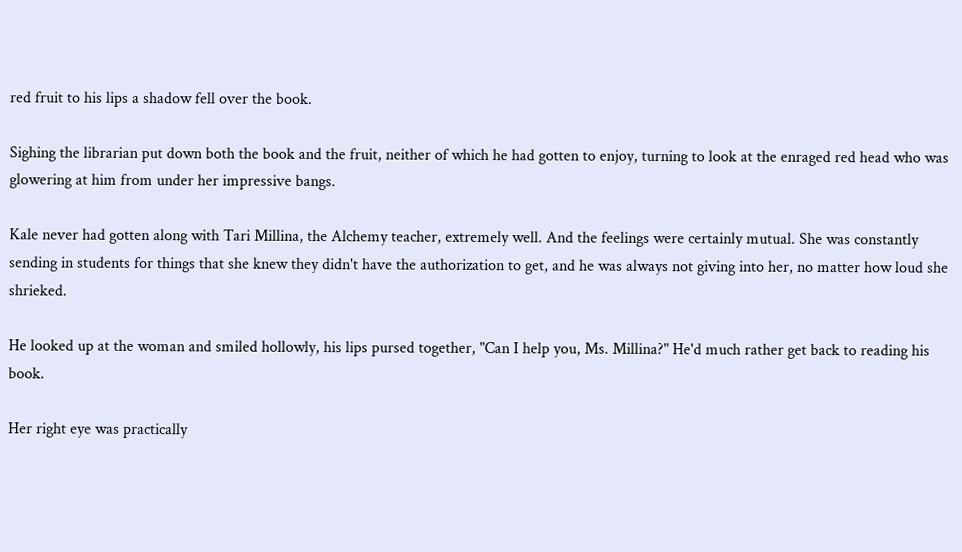red fruit to his lips a shadow fell over the book.

Sighing the librarian put down both the book and the fruit, neither of which he had gotten to enjoy, turning to look at the enraged red head who was glowering at him from under her impressive bangs.

Kale never had gotten along with Tari Millina, the Alchemy teacher, extremely well. And the feelings were certainly mutual. She was constantly sending in students for things that she knew they didn't have the authorization to get, and he was always not giving into her, no matter how loud she shrieked.

He looked up at the woman and smiled hollowly, his lips pursed together, "Can I help you, Ms. Millina?" He'd much rather get back to reading his book.

Her right eye was practically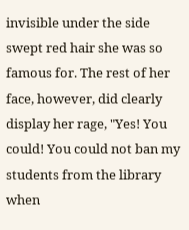invisible under the side swept red hair she was so famous for. The rest of her face, however, did clearly display her rage, "Yes! You could! You could not ban my students from the library when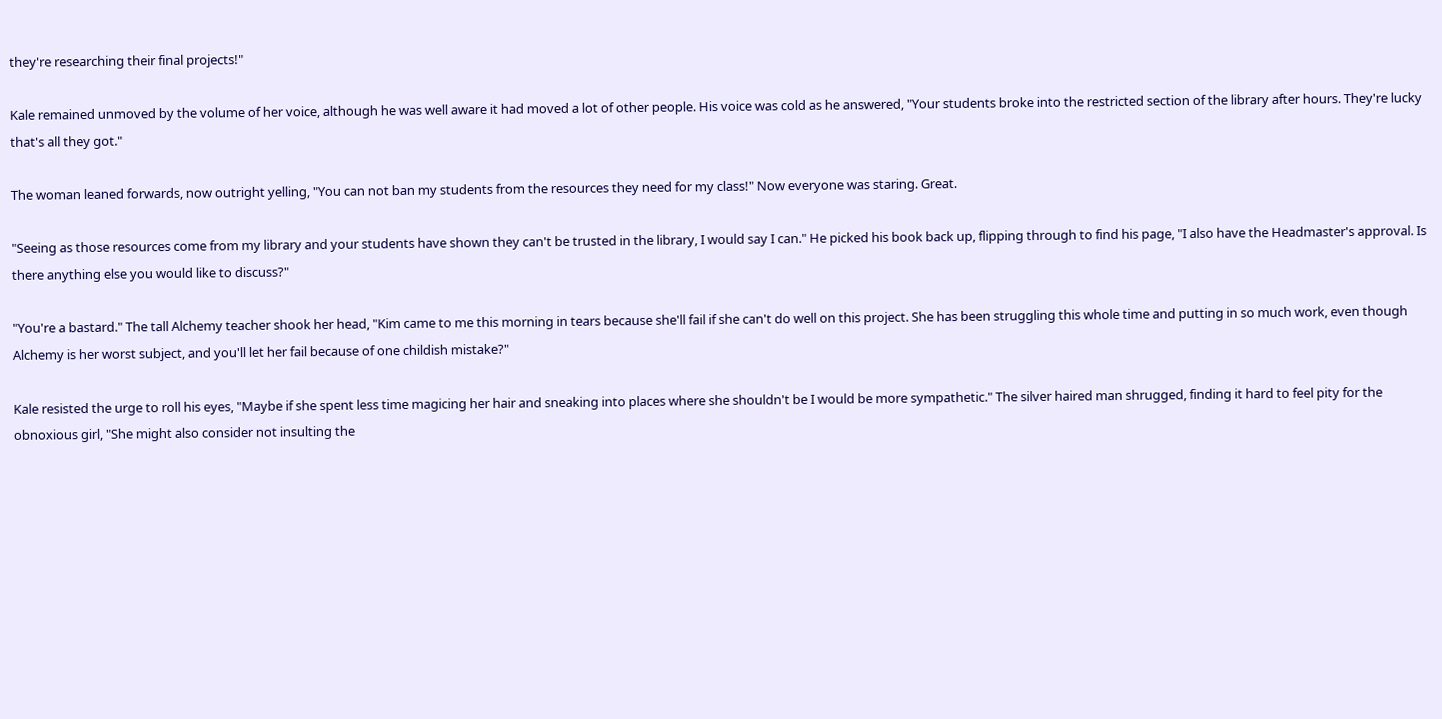they're researching their final projects!"

Kale remained unmoved by the volume of her voice, although he was well aware it had moved a lot of other people. His voice was cold as he answered, "Your students broke into the restricted section of the library after hours. They're lucky that's all they got."

The woman leaned forwards, now outright yelling, "You can not ban my students from the resources they need for my class!" Now everyone was staring. Great.

"Seeing as those resources come from my library and your students have shown they can't be trusted in the library, I would say I can." He picked his book back up, flipping through to find his page, "I also have the Headmaster's approval. Is there anything else you would like to discuss?"

"You're a bastard." The tall Alchemy teacher shook her head, "Kim came to me this morning in tears because she'll fail if she can't do well on this project. She has been struggling this whole time and putting in so much work, even though Alchemy is her worst subject, and you'll let her fail because of one childish mistake?"

Kale resisted the urge to roll his eyes, "Maybe if she spent less time magicing her hair and sneaking into places where she shouldn't be I would be more sympathetic." The silver haired man shrugged, finding it hard to feel pity for the obnoxious girl, "She might also consider not insulting the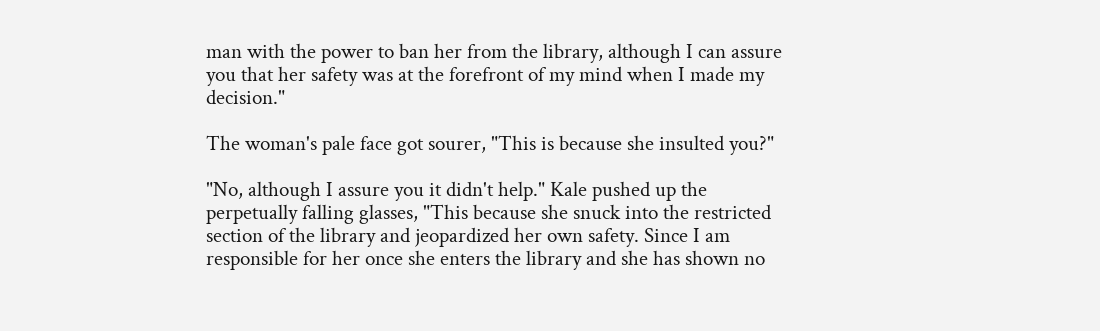man with the power to ban her from the library, although I can assure you that her safety was at the forefront of my mind when I made my decision."

The woman's pale face got sourer, "This is because she insulted you?"

"No, although I assure you it didn't help." Kale pushed up the perpetually falling glasses, "This because she snuck into the restricted section of the library and jeopardized her own safety. Since I am responsible for her once she enters the library and she has shown no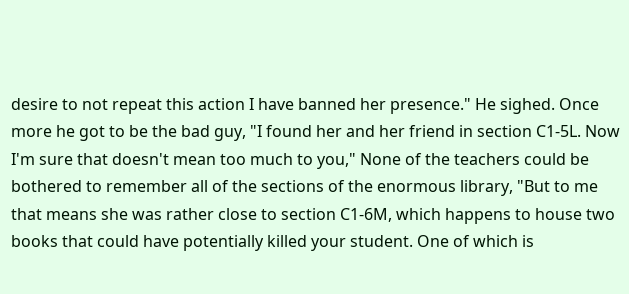desire to not repeat this action I have banned her presence." He sighed. Once more he got to be the bad guy, "I found her and her friend in section C1-5L. Now I'm sure that doesn't mean too much to you," None of the teachers could be bothered to remember all of the sections of the enormous library, "But to me that means she was rather close to section C1-6M, which happens to house two books that could have potentially killed your student. One of which is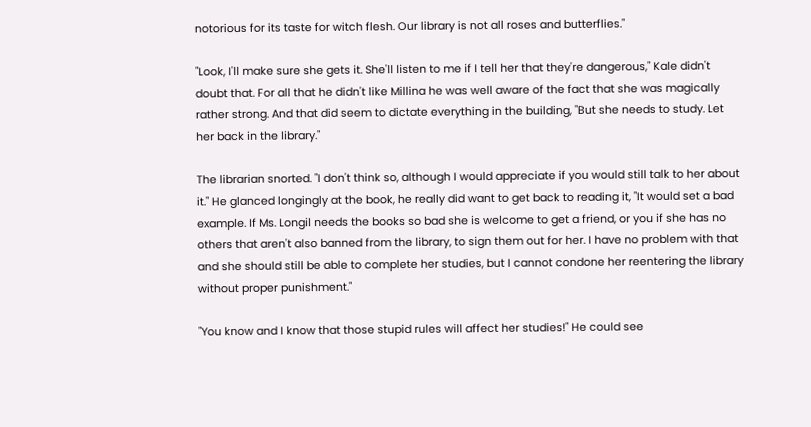notorious for its taste for witch flesh. Our library is not all roses and butterflies."

"Look, I'll make sure she gets it. She'll listen to me if I tell her that they're dangerous," Kale didn't doubt that. For all that he didn't like Millina he was well aware of the fact that she was magically rather strong. And that did seem to dictate everything in the building, "But she needs to study. Let her back in the library."

The librarian snorted. "I don't think so, although I would appreciate if you would still talk to her about it." He glanced longingly at the book, he really did want to get back to reading it, "It would set a bad example. If Ms. Longil needs the books so bad she is welcome to get a friend, or you if she has no others that aren't also banned from the library, to sign them out for her. I have no problem with that and she should still be able to complete her studies, but I cannot condone her reentering the library without proper punishment."

"You know and I know that those stupid rules will affect her studies!" He could see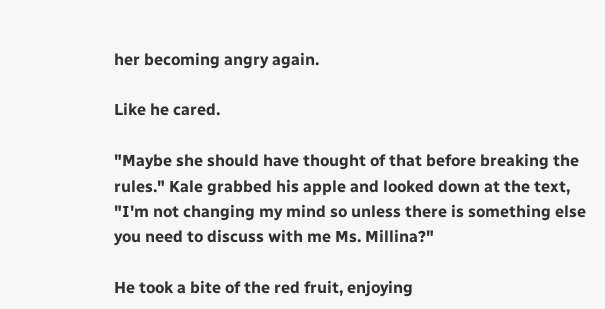her becoming angry again.

Like he cared.

"Maybe she should have thought of that before breaking the rules." Kale grabbed his apple and looked down at the text, "I'm not changing my mind so unless there is something else you need to discuss with me Ms. Millina?"

He took a bite of the red fruit, enjoying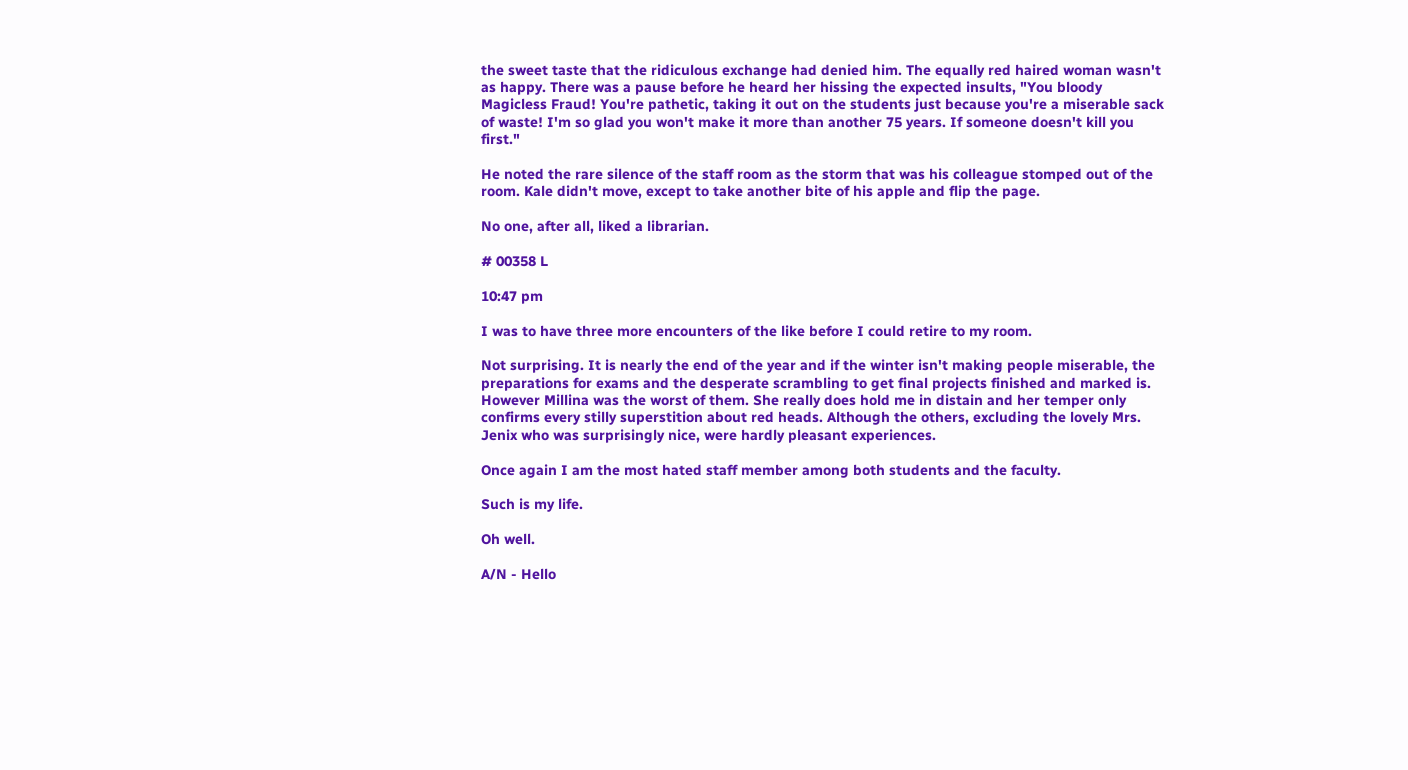the sweet taste that the ridiculous exchange had denied him. The equally red haired woman wasn't as happy. There was a pause before he heard her hissing the expected insults, "You bloody Magicless Fraud! You're pathetic, taking it out on the students just because you're a miserable sack of waste! I'm so glad you won't make it more than another 75 years. If someone doesn't kill you first."

He noted the rare silence of the staff room as the storm that was his colleague stomped out of the room. Kale didn't move, except to take another bite of his apple and flip the page.

No one, after all, liked a librarian.

# 00358 L

10:47 pm

I was to have three more encounters of the like before I could retire to my room.

Not surprising. It is nearly the end of the year and if the winter isn't making people miserable, the preparations for exams and the desperate scrambling to get final projects finished and marked is. However Millina was the worst of them. She really does hold me in distain and her temper only confirms every stilly superstition about red heads. Although the others, excluding the lovely Mrs. Jenix who was surprisingly nice, were hardly pleasant experiences.

Once again I am the most hated staff member among both students and the faculty.

Such is my life.

Oh well.

A/N - Hello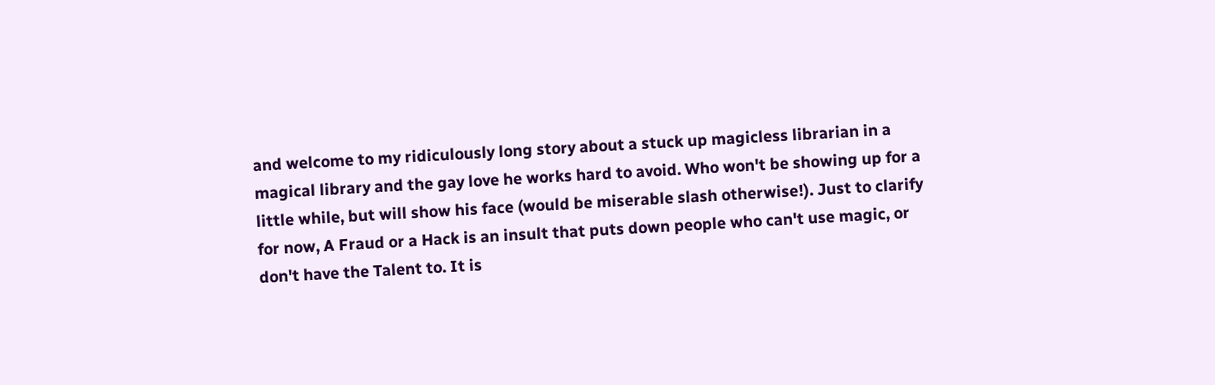and welcome to my ridiculously long story about a stuck up magicless librarian in a magical library and the gay love he works hard to avoid. Who won't be showing up for a little while, but will show his face (would be miserable slash otherwise!). Just to clarify for now, A Fraud or a Hack is an insult that puts down people who can't use magic, or don't have the Talent to. It is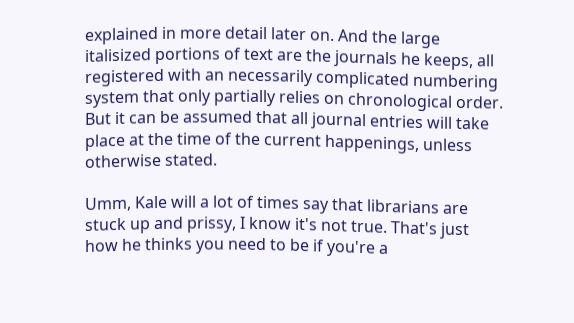explained in more detail later on. And the large italisized portions of text are the journals he keeps, all registered with an necessarily complicated numbering system that only partially relies on chronological order. But it can be assumed that all journal entries will take place at the time of the current happenings, unless otherwise stated.

Umm, Kale will a lot of times say that librarians are stuck up and prissy, I know it's not true. That's just how he thinks you need to be if you're a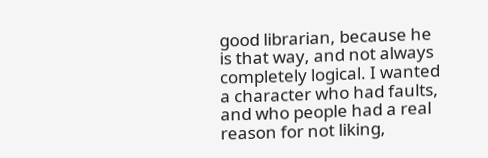good librarian, because he is that way, and not always completely logical. I wanted a character who had faults, and who people had a real reason for not liking,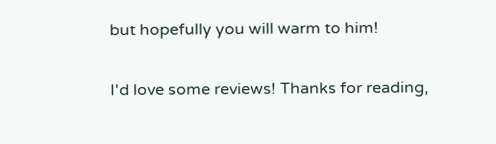but hopefully you will warm to him!

I'd love some reviews! Thanks for reading,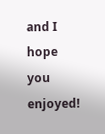and I hope you enjoyed!